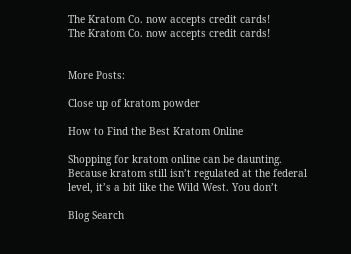The Kratom Co. now accepts credit cards!
The Kratom Co. now accepts credit cards!


More Posts:

Close up of kratom powder

How to Find the Best Kratom Online

Shopping for kratom online can be daunting. Because kratom still isn’t regulated at the federal level, it’s a bit like the Wild West. You don’t

Blog Search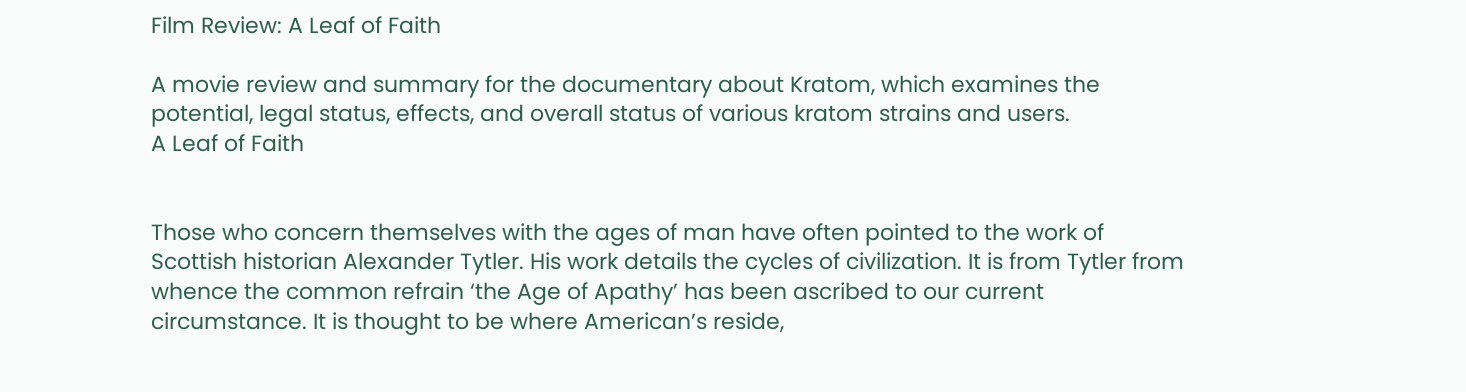Film Review: A Leaf of Faith

A movie review and summary for the documentary about Kratom, which examines the potential, legal status, effects, and overall status of various kratom strains and users.
A Leaf of Faith


Those who concern themselves with the ages of man have often pointed to the work of Scottish historian Alexander Tytler. His work details the cycles of civilization. It is from Tytler from whence the common refrain ‘the Age of Apathy’ has been ascribed to our current circumstance. It is thought to be where American’s reside,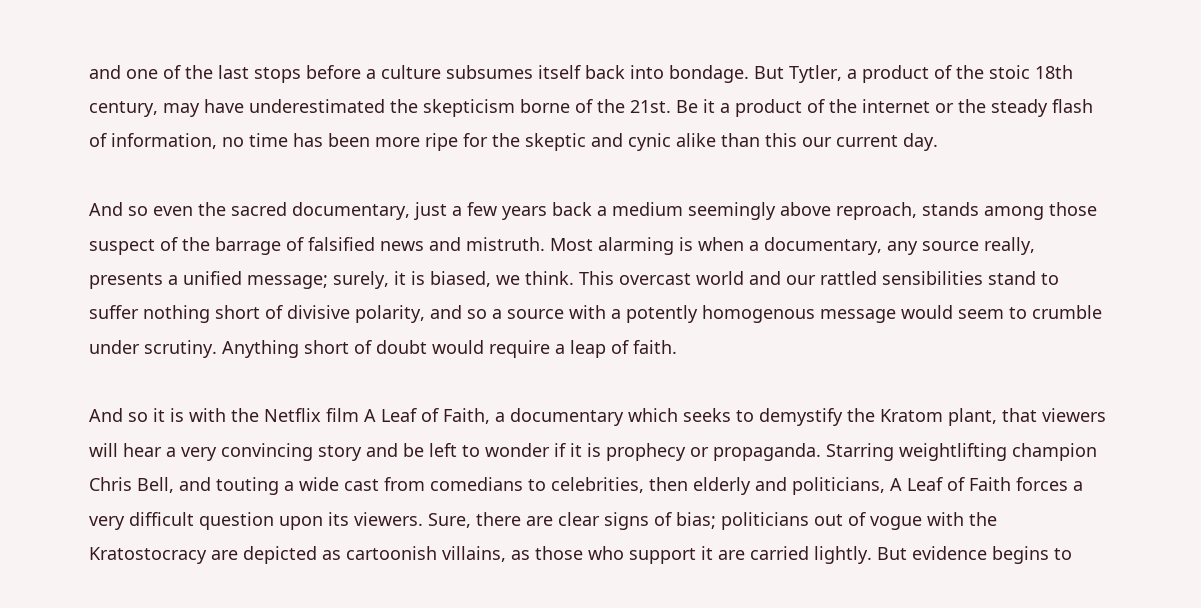and one of the last stops before a culture subsumes itself back into bondage. But Tytler, a product of the stoic 18th century, may have underestimated the skepticism borne of the 21st. Be it a product of the internet or the steady flash of information, no time has been more ripe for the skeptic and cynic alike than this our current day.

And so even the sacred documentary, just a few years back a medium seemingly above reproach, stands among those suspect of the barrage of falsified news and mistruth. Most alarming is when a documentary, any source really, presents a unified message; surely, it is biased, we think. This overcast world and our rattled sensibilities stand to suffer nothing short of divisive polarity, and so a source with a potently homogenous message would seem to crumble under scrutiny. Anything short of doubt would require a leap of faith.

And so it is with the Netflix film A Leaf of Faith, a documentary which seeks to demystify the Kratom plant, that viewers will hear a very convincing story and be left to wonder if it is prophecy or propaganda. Starring weightlifting champion Chris Bell, and touting a wide cast from comedians to celebrities, then elderly and politicians, A Leaf of Faith forces a very difficult question upon its viewers. Sure, there are clear signs of bias; politicians out of vogue with the Kratostocracy are depicted as cartoonish villains, as those who support it are carried lightly. But evidence begins to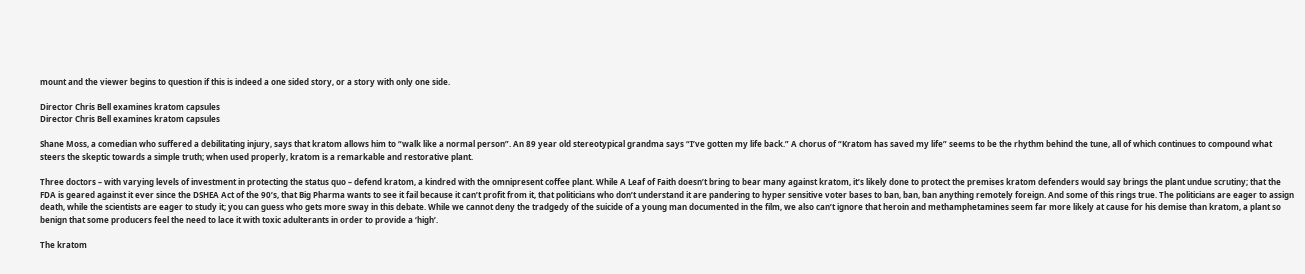mount and the viewer begins to question if this is indeed a one sided story, or a story with only one side.

Director Chris Bell examines kratom capsules
Director Chris Bell examines kratom capsules

Shane Moss, a comedian who suffered a debilitating injury, says that kratom allows him to “walk like a normal person”. An 89 year old stereotypical grandma says “I’ve gotten my life back.” A chorus of “Kratom has saved my life” seems to be the rhythm behind the tune, all of which continues to compound what steers the skeptic towards a simple truth; when used properly, kratom is a remarkable and restorative plant.

Three doctors – with varying levels of investment in protecting the status quo – defend kratom, a kindred with the omnipresent coffee plant. While A Leaf of Faith doesn’t bring to bear many against kratom, it’s likely done to protect the premises kratom defenders would say brings the plant undue scrutiny; that the FDA is geared against it ever since the DSHEA Act of the 90’s, that Big Pharma wants to see it fail because it can’t profit from it, that politicians who don’t understand it are pandering to hyper sensitive voter bases to ban, ban, ban anything remotely foreign. And some of this rings true. The politicians are eager to assign death, while the scientists are eager to study it; you can guess who gets more sway in this debate. While we cannot deny the tradgedy of the suicide of a young man documented in the film, we also can’t ignore that heroin and methamphetamines seem far more likely at cause for his demise than kratom, a plant so benign that some producers feel the need to lace it with toxic adulterants in order to provide a ‘high’.

The kratom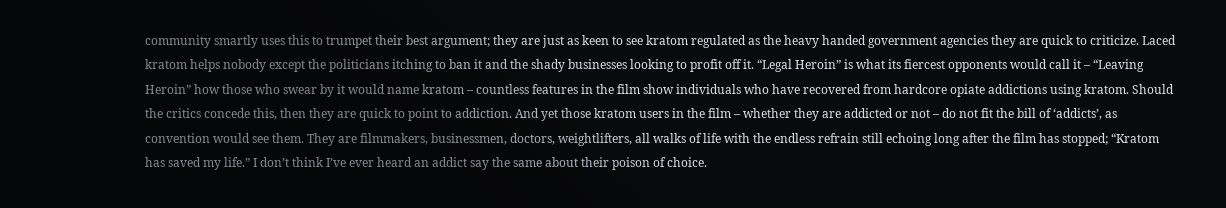community smartly uses this to trumpet their best argument; they are just as keen to see kratom regulated as the heavy handed government agencies they are quick to criticize. Laced kratom helps nobody except the politicians itching to ban it and the shady businesses looking to profit off it. “Legal Heroin” is what its fiercest opponents would call it – “Leaving Heroin” how those who swear by it would name kratom – countless features in the film show individuals who have recovered from hardcore opiate addictions using kratom. Should the critics concede this, then they are quick to point to addiction. And yet those kratom users in the film – whether they are addicted or not – do not fit the bill of ‘addicts’, as convention would see them. They are filmmakers, businessmen, doctors, weightlifters, all walks of life with the endless refrain still echoing long after the film has stopped; “Kratom has saved my life.” I don’t think I’ve ever heard an addict say the same about their poison of choice.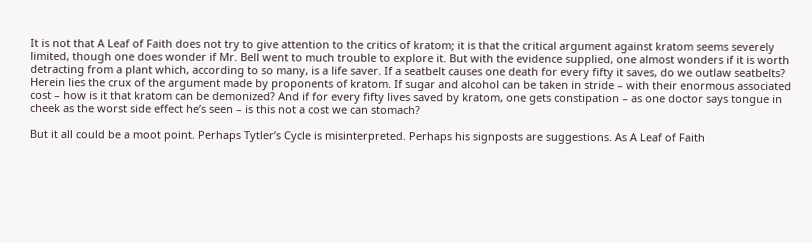It is not that A Leaf of Faith does not try to give attention to the critics of kratom; it is that the critical argument against kratom seems severely limited, though one does wonder if Mr. Bell went to much trouble to explore it. But with the evidence supplied, one almost wonders if it is worth detracting from a plant which, according to so many, is a life saver. If a seatbelt causes one death for every fifty it saves, do we outlaw seatbelts? Herein lies the crux of the argument made by proponents of kratom. If sugar and alcohol can be taken in stride – with their enormous associated cost – how is it that kratom can be demonized? And if for every fifty lives saved by kratom, one gets constipation – as one doctor says tongue in cheek as the worst side effect he’s seen – is this not a cost we can stomach?

But it all could be a moot point. Perhaps Tytler’s Cycle is misinterpreted. Perhaps his signposts are suggestions. As A Leaf of Faith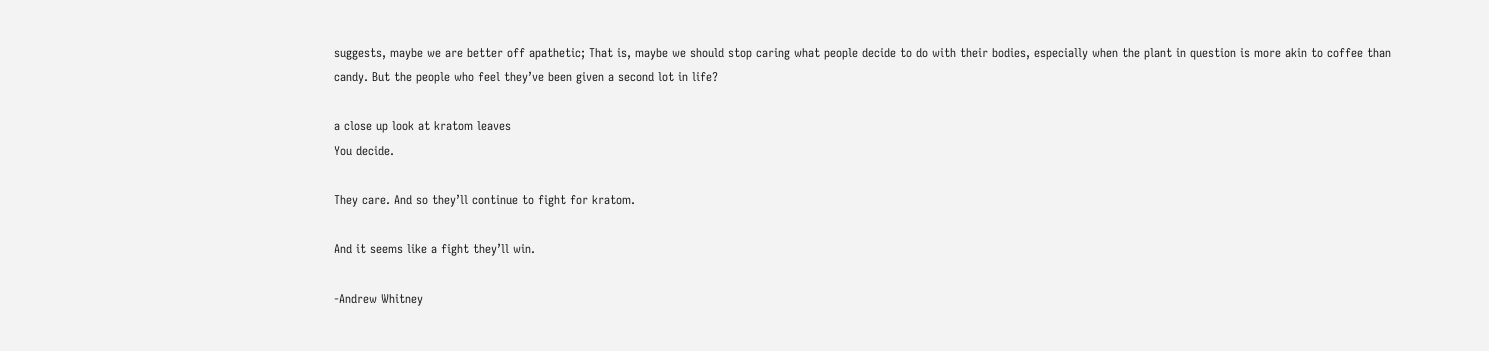suggests, maybe we are better off apathetic; That is, maybe we should stop caring what people decide to do with their bodies, especially when the plant in question is more akin to coffee than candy. But the people who feel they’ve been given a second lot in life?

a close up look at kratom leaves
You decide.

They care. And so they’ll continue to fight for kratom.

And it seems like a fight they’ll win.

-Andrew Whitney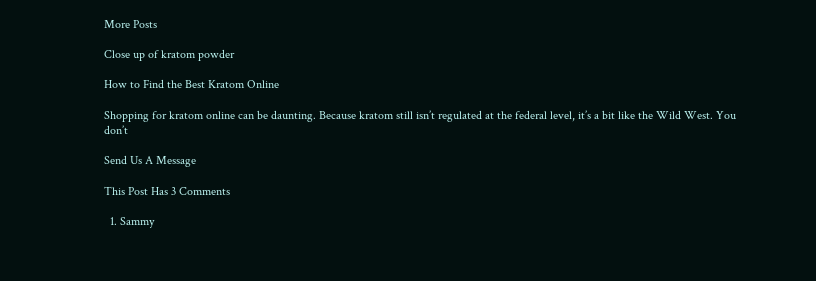More Posts

Close up of kratom powder

How to Find the Best Kratom Online

Shopping for kratom online can be daunting. Because kratom still isn’t regulated at the federal level, it’s a bit like the Wild West. You don’t

Send Us A Message

This Post Has 3 Comments

  1. Sammy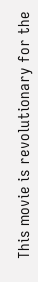This movie is revolutionary for the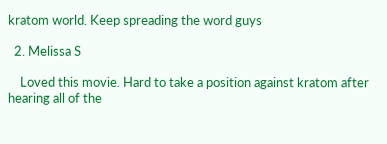kratom world. Keep spreading the word guys

  2. Melissa S

    Loved this movie. Hard to take a position against kratom after hearing all of the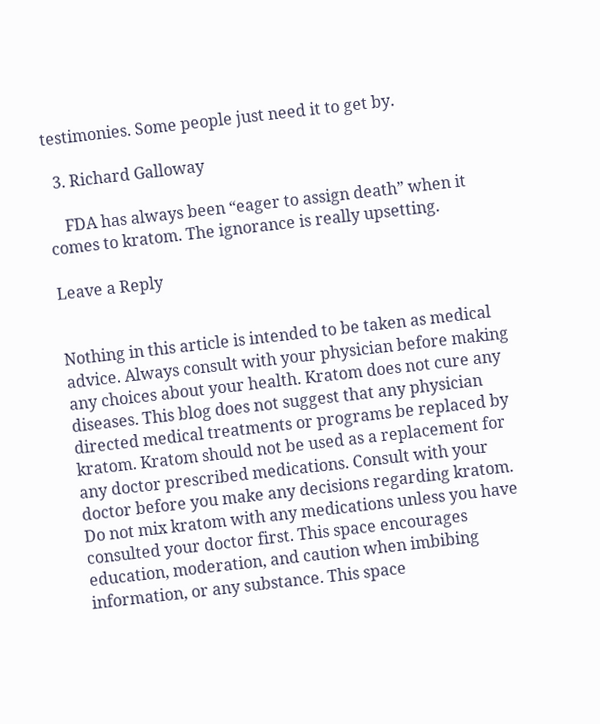testimonies. Some people just need it to get by.

  3. Richard Galloway

    FDA has always been “eager to assign death” when it comes to kratom. The ignorance is really upsetting.

Leave a Reply


Nothing in this article is intended to be taken as medical advice. Always consult with your physician before making any choices about your health. Kratom does not cure any diseases. This blog does not suggest that any physician directed medical treatments or programs be replaced by kratom. Kratom should not be used as a replacement for any doctor prescribed medications. Consult with your doctor before you make any decisions regarding kratom. Do not mix kratom with any medications unless you have consulted your doctor first. This space encourages education, moderation, and caution when imbibing information, or any substance. This space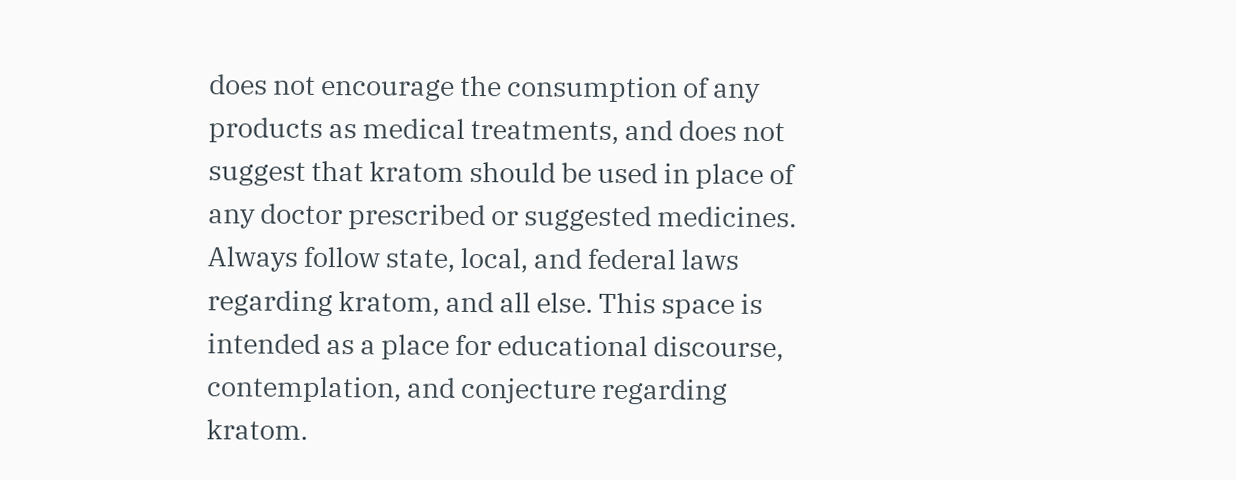does not encourage the consumption of any products as medical treatments, and does not suggest that kratom should be used in place of any doctor prescribed or suggested medicines. Always follow state, local, and federal laws regarding kratom, and all else. This space is intended as a place for educational discourse, contemplation, and conjecture regarding kratom.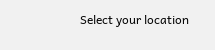Select your location